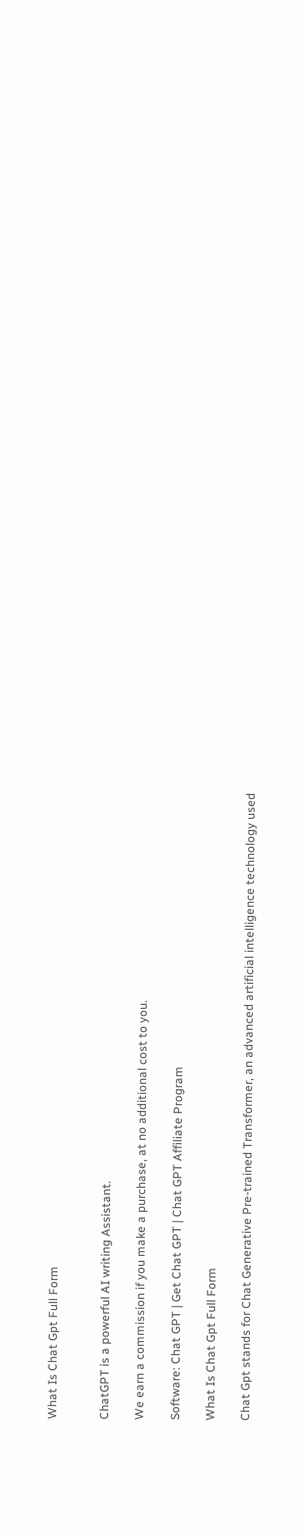What Is Chat Gpt Full Form


ChatGPT is a powerful AI writing Assistant.

We earn a commission if you make a purchase, at no additional cost to you.

Software: Chat GPT | Get Chat GPT | Chat GPT Affiliate Program

What Is Chat Gpt Full Form

Chat Gpt stands for Chat Generative Pre-trained Transformer, an advanced artificial intelligence technology used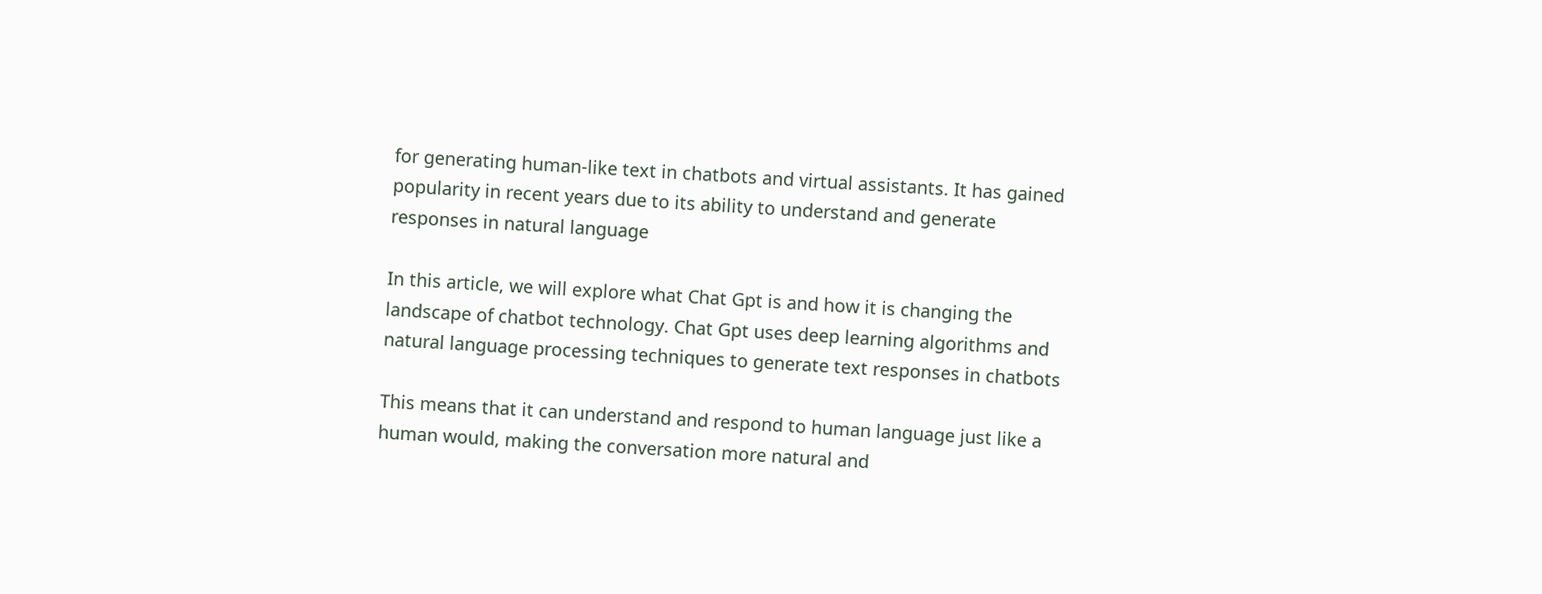for generating human-like text in chatbots and virtual assistants. It has gained popularity in recent years due to its ability to understand and generate responses in natural language

In this article, we will explore what Chat Gpt is and how it is changing the landscape of chatbot technology. Chat Gpt uses deep learning algorithms and natural language processing techniques to generate text responses in chatbots

This means that it can understand and respond to human language just like a human would, making the conversation more natural and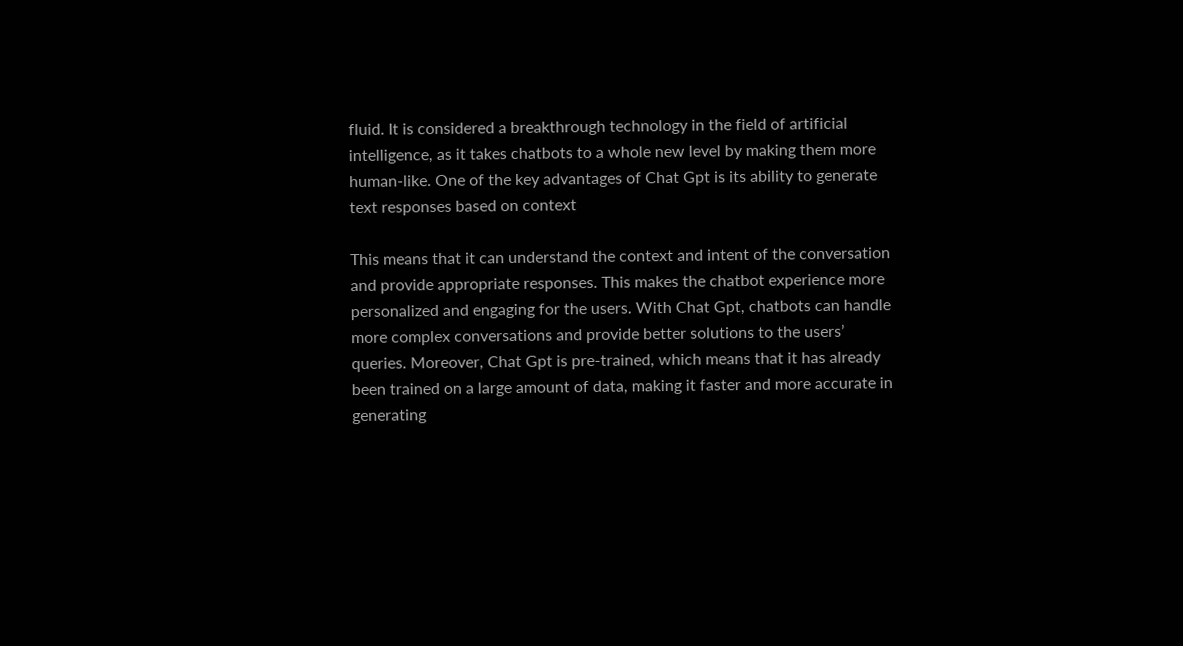fluid. It is considered a breakthrough technology in the field of artificial intelligence, as it takes chatbots to a whole new level by making them more human-like. One of the key advantages of Chat Gpt is its ability to generate text responses based on context

This means that it can understand the context and intent of the conversation and provide appropriate responses. This makes the chatbot experience more personalized and engaging for the users. With Chat Gpt, chatbots can handle more complex conversations and provide better solutions to the users’ queries. Moreover, Chat Gpt is pre-trained, which means that it has already been trained on a large amount of data, making it faster and more accurate in generating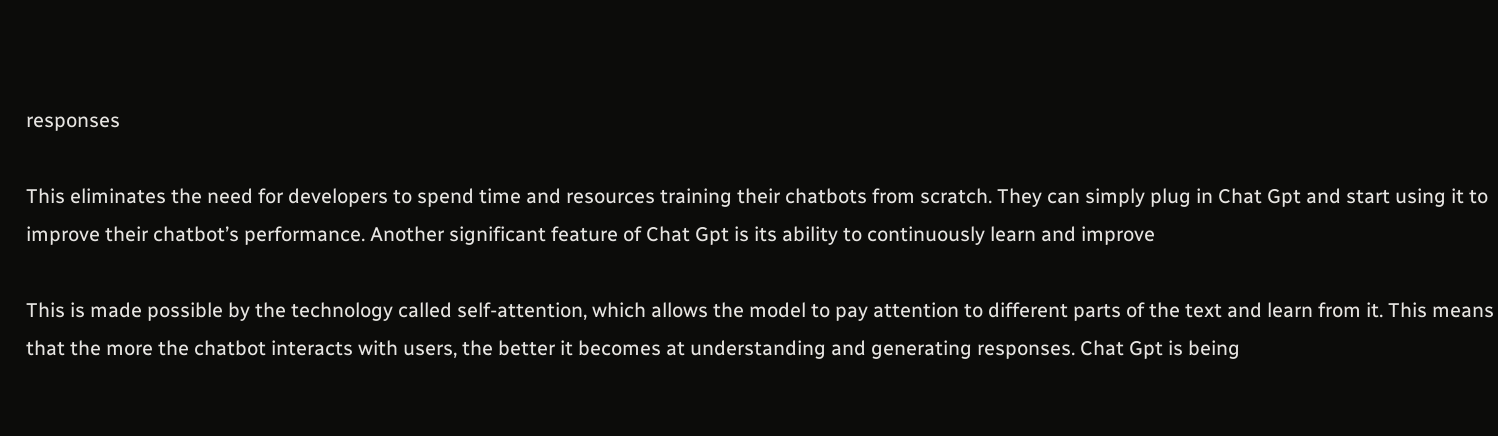responses

This eliminates the need for developers to spend time and resources training their chatbots from scratch. They can simply plug in Chat Gpt and start using it to improve their chatbot’s performance. Another significant feature of Chat Gpt is its ability to continuously learn and improve

This is made possible by the technology called self-attention, which allows the model to pay attention to different parts of the text and learn from it. This means that the more the chatbot interacts with users, the better it becomes at understanding and generating responses. Chat Gpt is being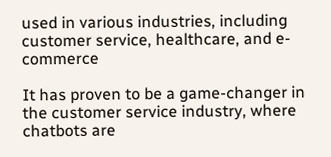used in various industries, including customer service, healthcare, and e-commerce

It has proven to be a game-changer in the customer service industry, where chatbots are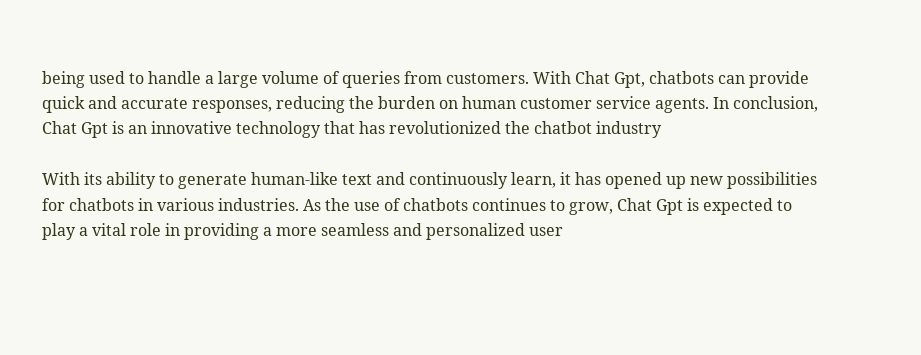being used to handle a large volume of queries from customers. With Chat Gpt, chatbots can provide quick and accurate responses, reducing the burden on human customer service agents. In conclusion, Chat Gpt is an innovative technology that has revolutionized the chatbot industry

With its ability to generate human-like text and continuously learn, it has opened up new possibilities for chatbots in various industries. As the use of chatbots continues to grow, Chat Gpt is expected to play a vital role in providing a more seamless and personalized user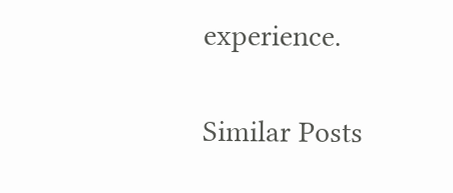experience.

Similar Posts